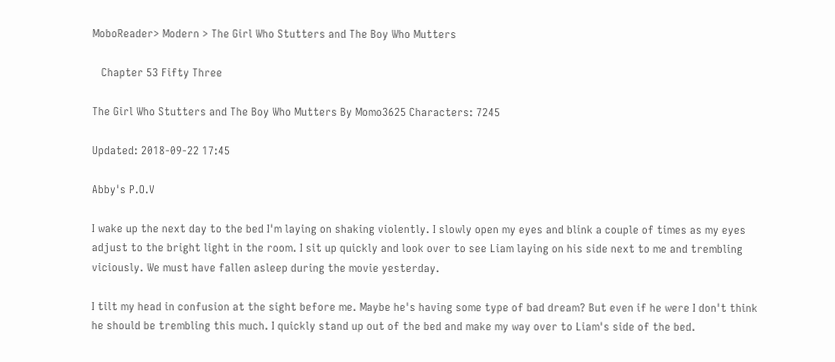MoboReader> Modern > The Girl Who Stutters and The Boy Who Mutters

   Chapter 53 Fifty Three

The Girl Who Stutters and The Boy Who Mutters By Momo3625 Characters: 7245

Updated: 2018-09-22 17:45

Abby's P.O.V

I wake up the next day to the bed I'm laying on shaking violently. I slowly open my eyes and blink a couple of times as my eyes adjust to the bright light in the room. I sit up quickly and look over to see Liam laying on his side next to me and trembling viciously. We must have fallen asleep during the movie yesterday.

I tilt my head in confusion at the sight before me. Maybe he's having some type of bad dream? But even if he were I don't think he should be trembling this much. I quickly stand up out of the bed and make my way over to Liam's side of the bed.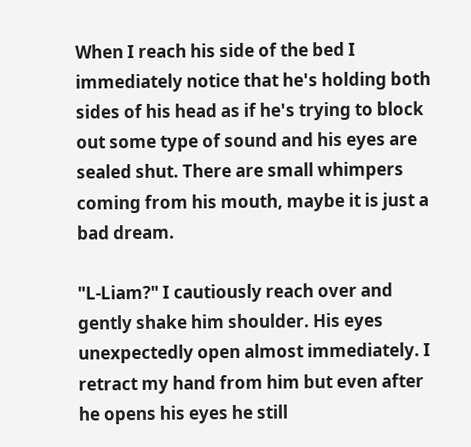When I reach his side of the bed I immediately notice that he's holding both sides of his head as if he's trying to block out some type of sound and his eyes are sealed shut. There are small whimpers coming from his mouth, maybe it is just a bad dream.

"L-Liam?" I cautiously reach over and gently shake him shoulder. His eyes unexpectedly open almost immediately. I retract my hand from him but even after he opens his eyes he still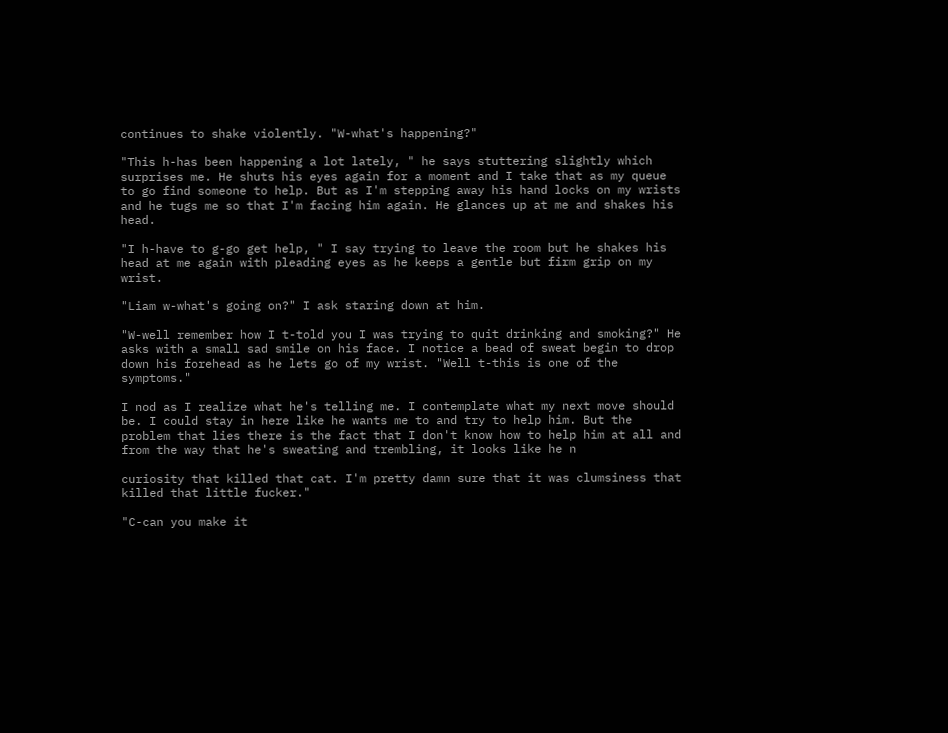continues to shake violently. "W-what's happening?"

"This h-has been happening a lot lately, " he says stuttering slightly which surprises me. He shuts his eyes again for a moment and I take that as my queue to go find someone to help. But as I'm stepping away his hand locks on my wrists and he tugs me so that I'm facing him again. He glances up at me and shakes his head.

"I h-have to g-go get help, " I say trying to leave the room but he shakes his head at me again with pleading eyes as he keeps a gentle but firm grip on my wrist.

"Liam w-what's going on?" I ask staring down at him.

"W-well remember how I t-told you I was trying to quit drinking and smoking?" He asks with a small sad smile on his face. I notice a bead of sweat begin to drop down his forehead as he lets go of my wrist. "Well t-this is one of the symptoms."

I nod as I realize what he's telling me. I contemplate what my next move should be. I could stay in here like he wants me to and try to help him. But the problem that lies there is the fact that I don't know how to help him at all and from the way that he's sweating and trembling, it looks like he n

curiosity that killed that cat. I'm pretty damn sure that it was clumsiness that killed that little fucker."

"C-can you make it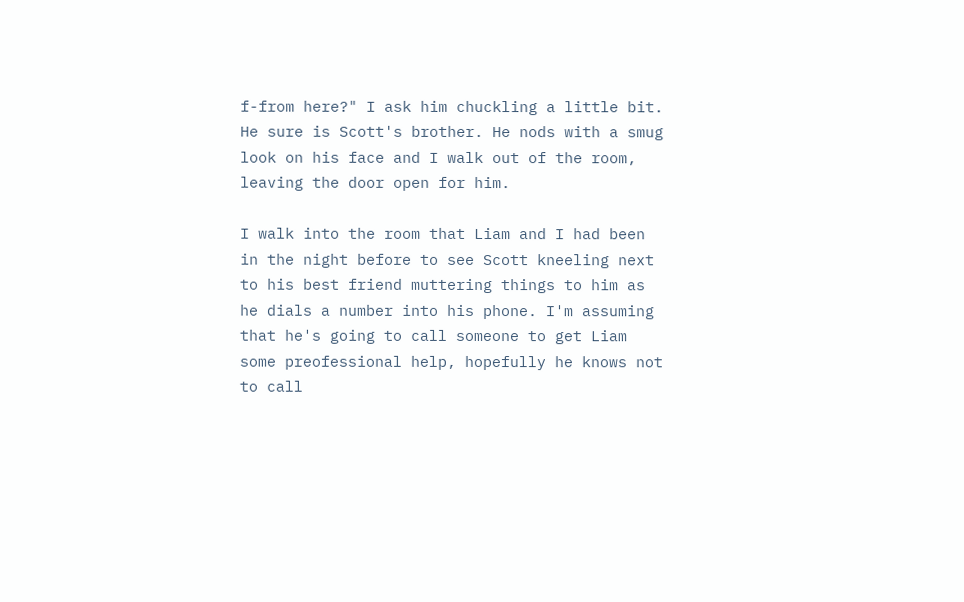f-from here?" I ask him chuckling a little bit. He sure is Scott's brother. He nods with a smug look on his face and I walk out of the room, leaving the door open for him.

I walk into the room that Liam and I had been in the night before to see Scott kneeling next to his best friend muttering things to him as he dials a number into his phone. I'm assuming that he's going to call someone to get Liam some preofessional help, hopefully he knows not to call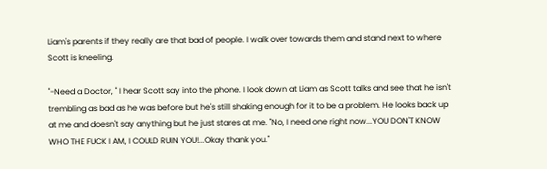Liam's parents if they really are that bad of people. I walk over towards them and stand next to where Scott is kneeling.

"-Need a Doctor, " I hear Scott say into the phone. I look down at Liam as Scott talks and see that he isn't trembling as bad as he was before but he's still shaking enough for it to be a problem. He looks back up at me and doesn't say anything but he just stares at me. "No, I need one right now...YOU DON'T KNOW WHO THE FUCK I AM, I COULD RUIN YOU!...Okay thank you."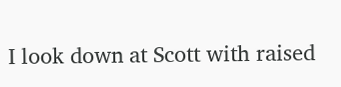I look down at Scott with raised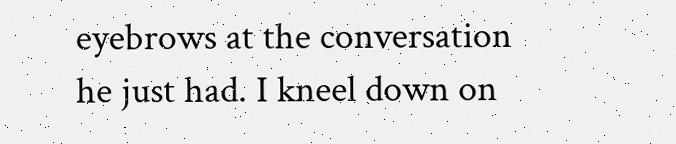eyebrows at the conversation he just had. I kneel down on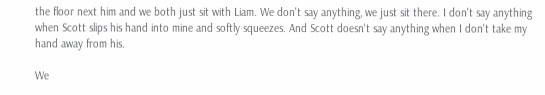the floor next him and we both just sit with Liam. We don't say anything, we just sit there. I don't say anything when Scott slips his hand into mine and softly squeezes. And Scott doesn't say anything when I don't take my hand away from his.

We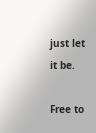just let it be.

Free to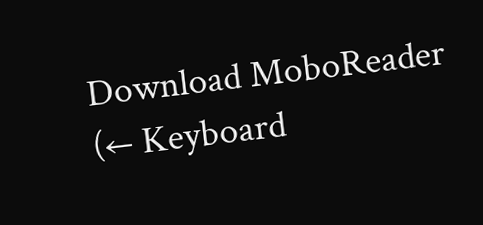Download MoboReader
(← Keyboard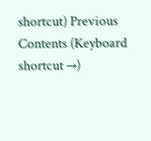shortcut) Previous Contents (Keyboard shortcut →)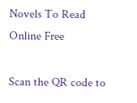Novels To Read Online Free

Scan the QR code to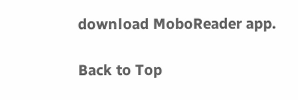download MoboReader app.

Back to Top